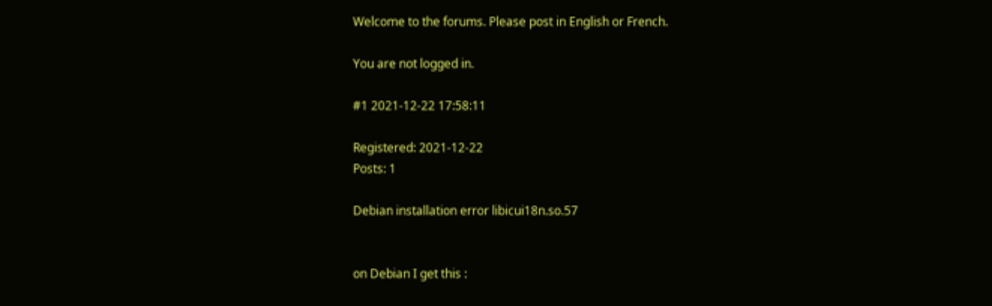Welcome to the forums. Please post in English or French.

You are not logged in.

#1 2021-12-22 17:58:11

Registered: 2021-12-22
Posts: 1

Debian installation error libicui18n.so.57


on Debian I get this :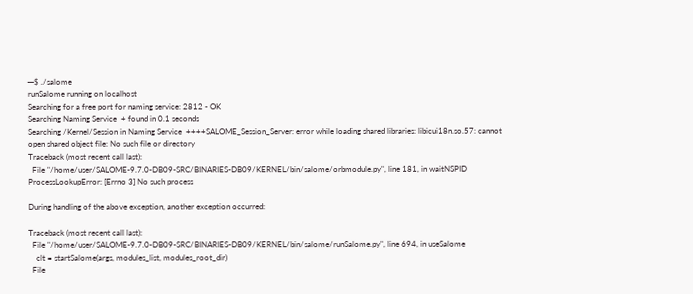─$ ./salome
runSalome running on localhost
Searching for a free port for naming service: 2812 - OK
Searching Naming Service  + found in 0.1 seconds
Searching /Kernel/Session in Naming Service  ++++SALOME_Session_Server: error while loading shared libraries: libicui18n.so.57: cannot open shared object file: No such file or directory
Traceback (most recent call last):
  File "/home/user/SALOME-9.7.0-DB09-SRC/BINARIES-DB09/KERNEL/bin/salome/orbmodule.py", line 181, in waitNSPID
ProcessLookupError: [Errno 3] No such process

During handling of the above exception, another exception occurred:

Traceback (most recent call last):
  File "/home/user/SALOME-9.7.0-DB09-SRC/BINARIES-DB09/KERNEL/bin/salome/runSalome.py", line 694, in useSalome
    clt = startSalome(args, modules_list, modules_root_dir)
  File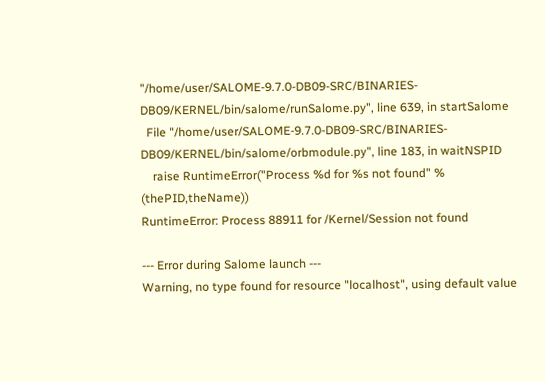"/home/user/SALOME-9.7.0-DB09-SRC/BINARIES-DB09/KERNEL/bin/salome/runSalome.py", line 639, in startSalome
  File "/home/user/SALOME-9.7.0-DB09-SRC/BINARIES-DB09/KERNEL/bin/salome/orbmodule.py", line 183, in waitNSPID
    raise RuntimeError("Process %d for %s not found" % (thePID,theName))
RuntimeError: Process 88911 for /Kernel/Session not found

--- Error during Salome launch ---
Warning, no type found for resource "localhost", using default value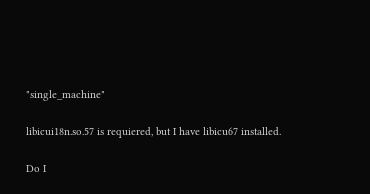"single_machine"

libicui18n.so.57 is requiered, but I have libicu67 installed.

Do I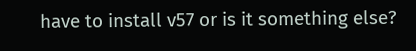have to install v57 or is it something else?